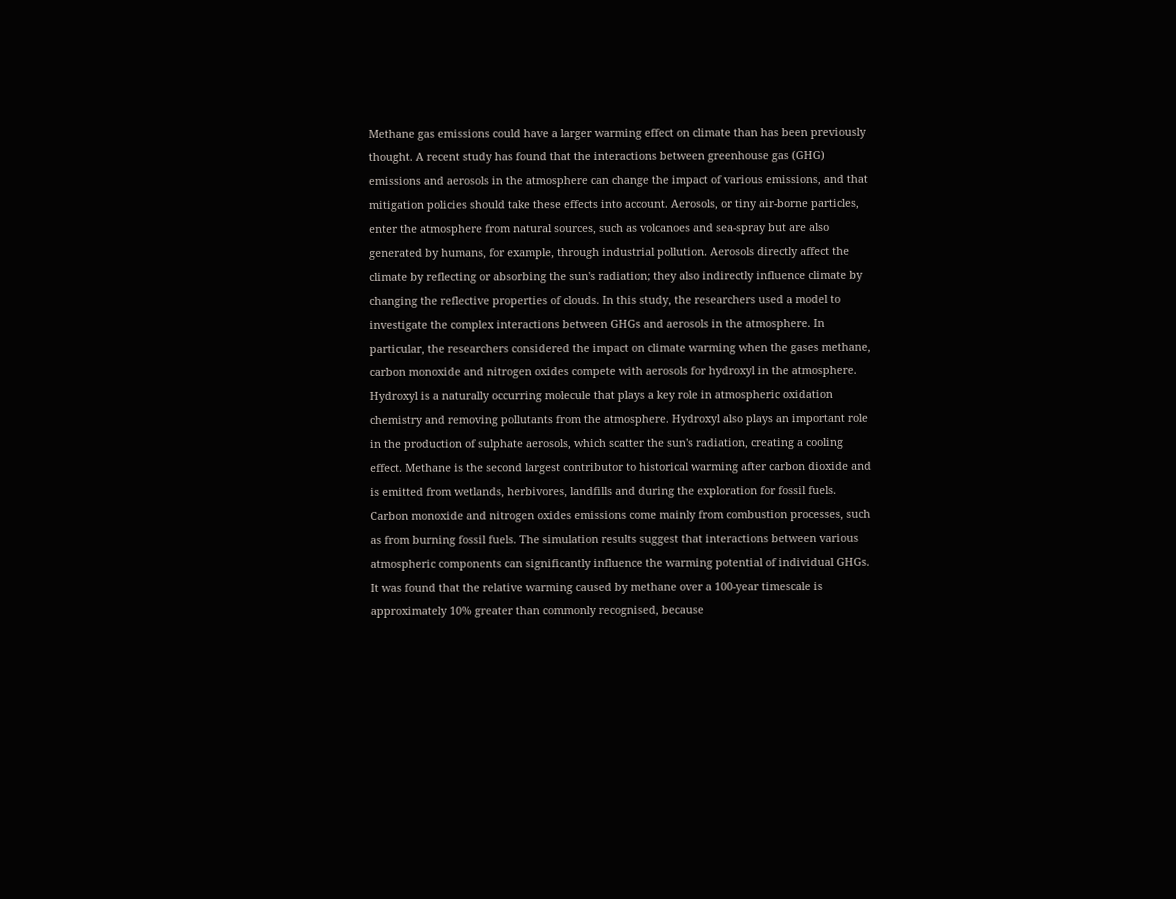Methane gas emissions could have a larger warming effect on climate than has been previously thought. A recent study has found that the interactions between greenhouse gas (GHG) emissions and aerosols in the atmosphere can change the impact of various emissions, and that mitigation policies should take these effects into account. Aerosols, or tiny air-borne particles, enter the atmosphere from natural sources, such as volcanoes and sea-spray but are also generated by humans, for example, through industrial pollution. Aerosols directly affect the climate by reflecting or absorbing the sun's radiation; they also indirectly influence climate by changing the reflective properties of clouds. In this study, the researchers used a model to investigate the complex interactions between GHGs and aerosols in the atmosphere. In particular, the researchers considered the impact on climate warming when the gases methane, carbon monoxide and nitrogen oxides compete with aerosols for hydroxyl in the atmosphere. Hydroxyl is a naturally occurring molecule that plays a key role in atmospheric oxidation chemistry and removing pollutants from the atmosphere. Hydroxyl also plays an important role in the production of sulphate aerosols, which scatter the sun's radiation, creating a cooling effect. Methane is the second largest contributor to historical warming after carbon dioxide and is emitted from wetlands, herbivores, landfills and during the exploration for fossil fuels. Carbon monoxide and nitrogen oxides emissions come mainly from combustion processes, such as from burning fossil fuels. The simulation results suggest that interactions between various atmospheric components can significantly influence the warming potential of individual GHGs. It was found that the relative warming caused by methane over a 100-year timescale is approximately 10% greater than commonly recognised, because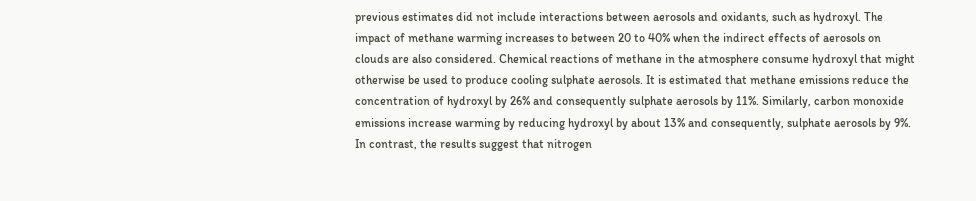previous estimates did not include interactions between aerosols and oxidants, such as hydroxyl. The impact of methane warming increases to between 20 to 40% when the indirect effects of aerosols on clouds are also considered. Chemical reactions of methane in the atmosphere consume hydroxyl that might otherwise be used to produce cooling sulphate aerosols. It is estimated that methane emissions reduce the concentration of hydroxyl by 26% and consequently sulphate aerosols by 11%. Similarly, carbon monoxide emissions increase warming by reducing hydroxyl by about 13% and consequently, sulphate aerosols by 9%. In contrast, the results suggest that nitrogen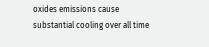oxides emissions cause substantial cooling over all time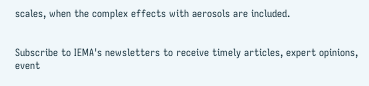scales, when the complex effects with aerosols are included.


Subscribe to IEMA's newsletters to receive timely articles, expert opinions, event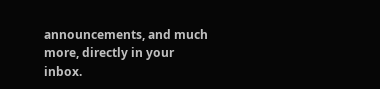announcements, and much more, directly in your inbox.